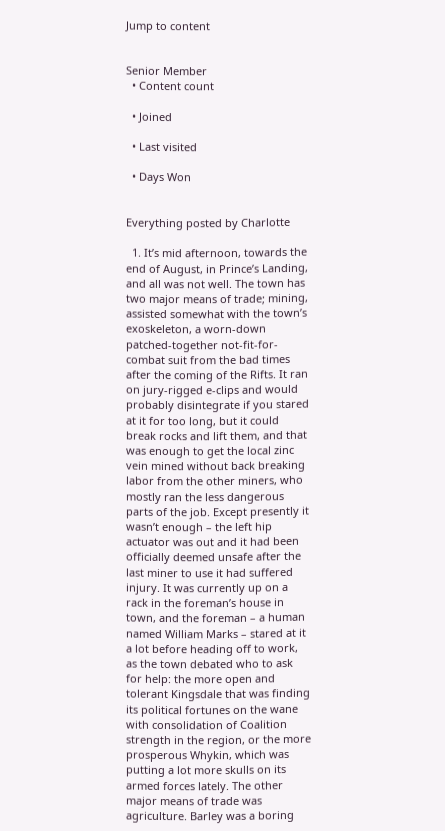Jump to content


Senior Member
  • Content count

  • Joined

  • Last visited

  • Days Won


Everything posted by Charlotte

  1. It’s mid afternoon, towards the end of August, in Prince’s Landing, and all was not well. The town has two major means of trade; mining, assisted somewhat with the town’s exoskeleton, a worn-down patched-together not-fit-for-combat suit from the bad times after the coming of the Rifts. It ran on jury-rigged e-clips and would probably disintegrate if you stared at it for too long, but it could break rocks and lift them, and that was enough to get the local zinc vein mined without back breaking labor from the other miners, who mostly ran the less dangerous parts of the job. Except presently it wasn’t enough – the left hip actuator was out and it had been officially deemed unsafe after the last miner to use it had suffered injury. It was currently up on a rack in the foreman’s house in town, and the foreman – a human named William Marks – stared at it a lot before heading off to work, as the town debated who to ask for help: the more open and tolerant Kingsdale that was finding its political fortunes on the wane with consolidation of Coalition strength in the region, or the more prosperous Whykin, which was putting a lot more skulls on its armed forces lately. The other major means of trade was agriculture. Barley was a boring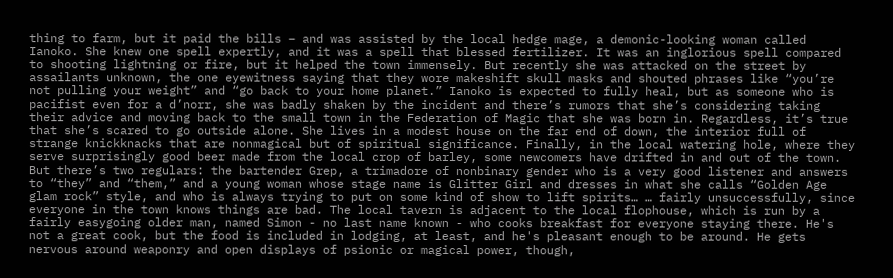thing to farm, but it paid the bills – and was assisted by the local hedge mage, a demonic-looking woman called Ianoko. She knew one spell expertly, and it was a spell that blessed fertilizer. It was an inglorious spell compared to shooting lightning or fire, but it helped the town immensely. But recently she was attacked on the street by assailants unknown, the one eyewitness saying that they wore makeshift skull masks and shouted phrases like “you’re not pulling your weight” and “go back to your home planet.” Ianoko is expected to fully heal, but as someone who is pacifist even for a d’norr, she was badly shaken by the incident and there’s rumors that she’s considering taking their advice and moving back to the small town in the Federation of Magic that she was born in. Regardless, it’s true that she’s scared to go outside alone. She lives in a modest house on the far end of down, the interior full of strange knickknacks that are nonmagical but of spiritual significance. Finally, in the local watering hole, where they serve surprisingly good beer made from the local crop of barley, some newcomers have drifted in and out of the town. But there’s two regulars: the bartender Grep, a trimadore of nonbinary gender who is a very good listener and answers to “they” and “them,” and a young woman whose stage name is Glitter Girl and dresses in what she calls “Golden Age glam rock” style, and who is always trying to put on some kind of show to lift spirits… … fairly unsuccessfully, since everyone in the town knows things are bad. The local tavern is adjacent to the local flophouse, which is run by a fairly easygoing older man, named Simon - no last name known - who cooks breakfast for everyone staying there. He's not a great cook, but the food is included in lodging, at least, and he's pleasant enough to be around. He gets nervous around weaponry and open displays of psionic or magical power, though,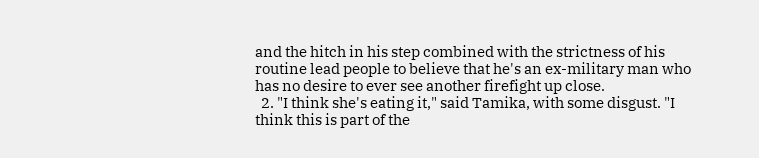and the hitch in his step combined with the strictness of his routine lead people to believe that he's an ex-military man who has no desire to ever see another firefight up close.
  2. "I think she's eating it," said Tamika, with some disgust. "I think this is part of the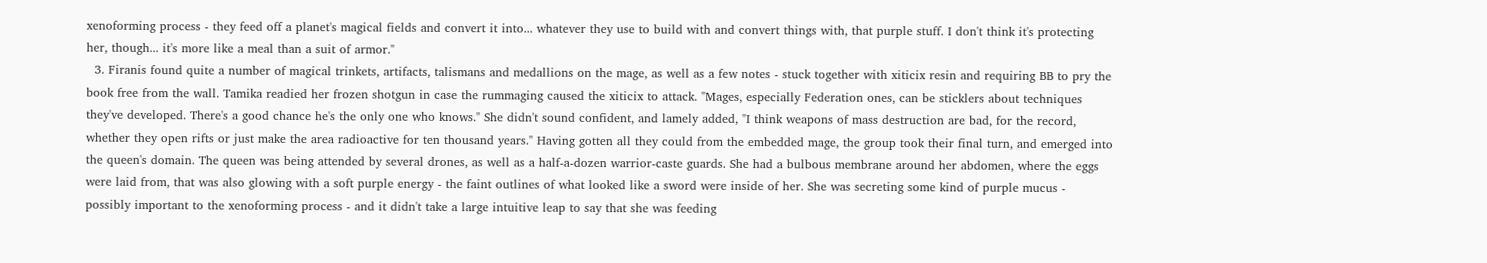xenoforming process - they feed off a planet's magical fields and convert it into... whatever they use to build with and convert things with, that purple stuff. I don't think it's protecting her, though... it's more like a meal than a suit of armor."
  3. Firanis found quite a number of magical trinkets, artifacts, talismans and medallions on the mage, as well as a few notes - stuck together with xiticix resin and requiring BB to pry the book free from the wall. Tamika readied her frozen shotgun in case the rummaging caused the xiticix to attack. "Mages, especially Federation ones, can be sticklers about techniques they've developed. There's a good chance he's the only one who knows." She didn't sound confident, and lamely added, "I think weapons of mass destruction are bad, for the record, whether they open rifts or just make the area radioactive for ten thousand years." Having gotten all they could from the embedded mage, the group took their final turn, and emerged into the queen's domain. The queen was being attended by several drones, as well as a half-a-dozen warrior-caste guards. She had a bulbous membrane around her abdomen, where the eggs were laid from, that was also glowing with a soft purple energy - the faint outlines of what looked like a sword were inside of her. She was secreting some kind of purple mucus - possibly important to the xenoforming process - and it didn't take a large intuitive leap to say that she was feeding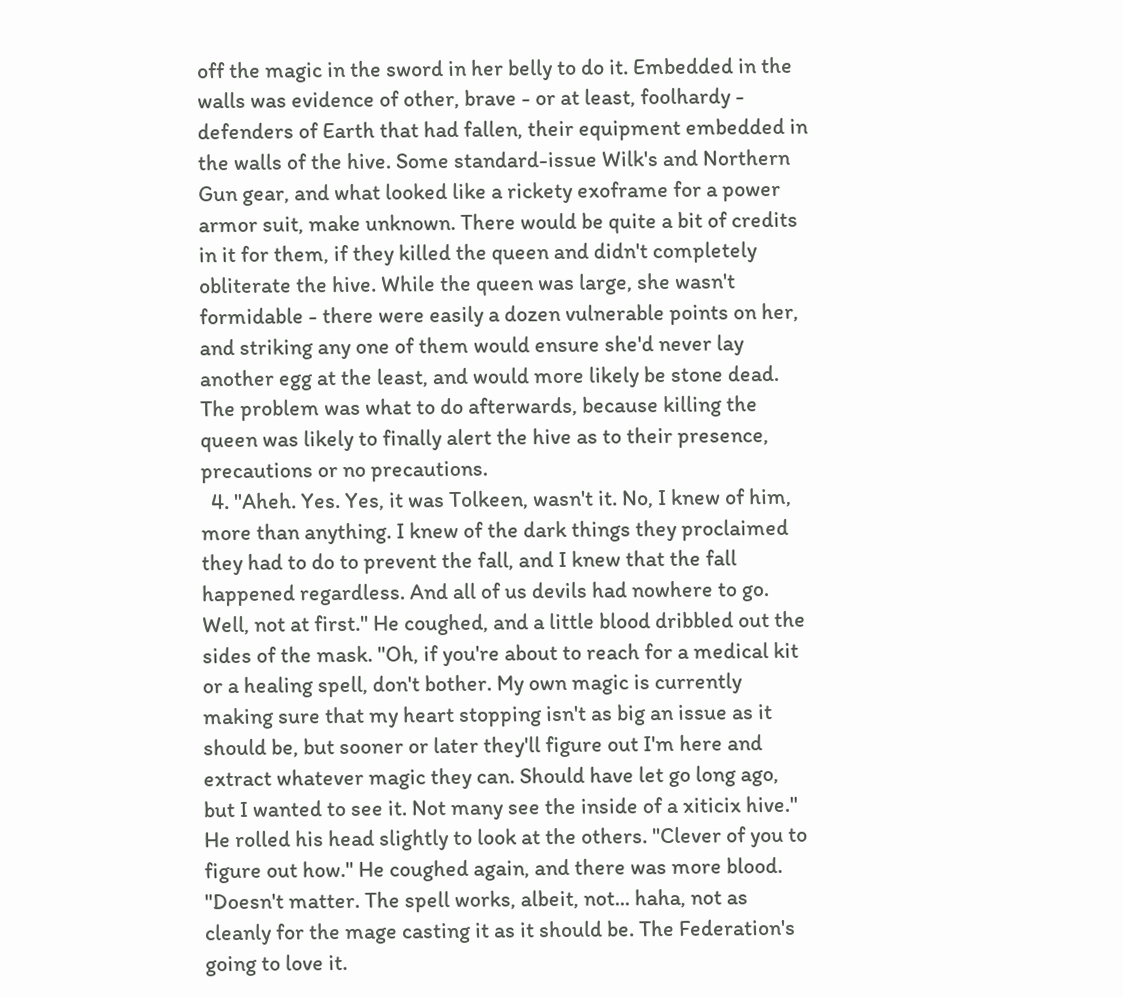off the magic in the sword in her belly to do it. Embedded in the walls was evidence of other, brave - or at least, foolhardy - defenders of Earth that had fallen, their equipment embedded in the walls of the hive. Some standard-issue Wilk's and Northern Gun gear, and what looked like a rickety exoframe for a power armor suit, make unknown. There would be quite a bit of credits in it for them, if they killed the queen and didn't completely obliterate the hive. While the queen was large, she wasn't formidable - there were easily a dozen vulnerable points on her, and striking any one of them would ensure she'd never lay another egg at the least, and would more likely be stone dead. The problem was what to do afterwards, because killing the queen was likely to finally alert the hive as to their presence, precautions or no precautions.
  4. "Aheh. Yes. Yes, it was Tolkeen, wasn't it. No, I knew of him, more than anything. I knew of the dark things they proclaimed they had to do to prevent the fall, and I knew that the fall happened regardless. And all of us devils had nowhere to go. Well, not at first." He coughed, and a little blood dribbled out the sides of the mask. "Oh, if you're about to reach for a medical kit or a healing spell, don't bother. My own magic is currently making sure that my heart stopping isn't as big an issue as it should be, but sooner or later they'll figure out I'm here and extract whatever magic they can. Should have let go long ago, but I wanted to see it. Not many see the inside of a xiticix hive." He rolled his head slightly to look at the others. "Clever of you to figure out how." He coughed again, and there was more blood. "Doesn't matter. The spell works, albeit, not... haha, not as cleanly for the mage casting it as it should be. The Federation's going to love it.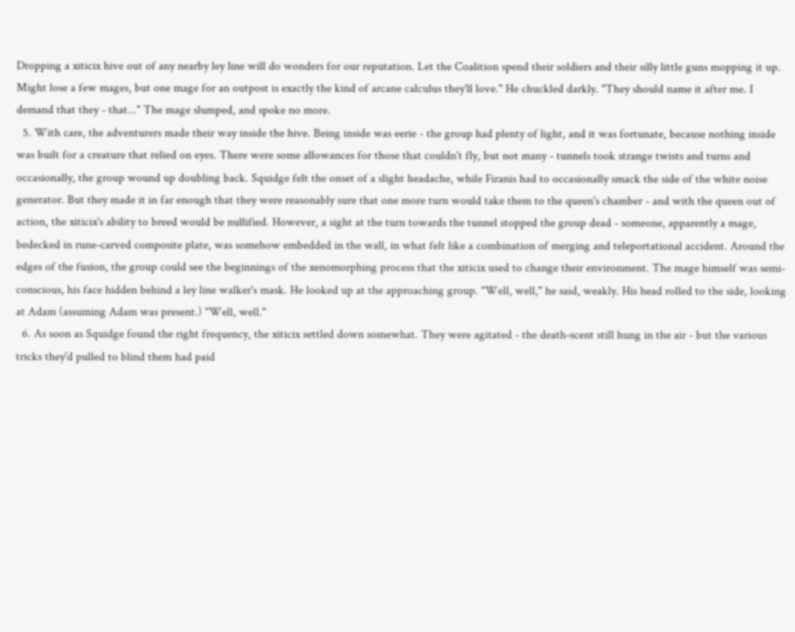Dropping a xiticix hive out of any nearby ley line will do wonders for our reputation. Let the Coalition spend their soldiers and their silly little guns mopping it up. Might lose a few mages, but one mage for an outpost is exactly the kind of arcane calculus they'll love." He chuckled darkly. "They should name it after me. I demand that they - that..." The mage slumped, and spoke no more.
  5. With care, the adventurers made their way inside the hive. Being inside was eerie - the group had plenty of light, and it was fortunate, because nothing inside was built for a creature that relied on eyes. There were some allowances for those that couldn't fly, but not many - tunnels took strange twists and turns and occasionally, the group wound up doubling back. Squidge felt the onset of a slight headache, while Firanis had to occasionally smack the side of the white noise generator. But they made it in far enough that they were reasonably sure that one more turn would take them to the queen's chamber - and with the queen out of action, the xiticix's ability to breed would be nullified. However, a sight at the turn towards the tunnel stopped the group dead - someone, apparently a mage, bedecked in rune-carved composite plate, was somehow embedded in the wall, in what felt like a combination of merging and teleportational accident. Around the edges of the fusion, the group could see the beginnings of the xenomorphing process that the xiticix used to change their environment. The mage himself was semi-conscious, his face hidden behind a ley line walker's mask. He looked up at the approaching group. "Well, well," he said, weakly. His head rolled to the side, looking at Adam (assuming Adam was present.) "Well, well."
  6. As soon as Squidge found the right frequency, the xiticix settled down somewhat. They were agitated - the death-scent still hung in the air - but the various tricks they'd pulled to blind them had paid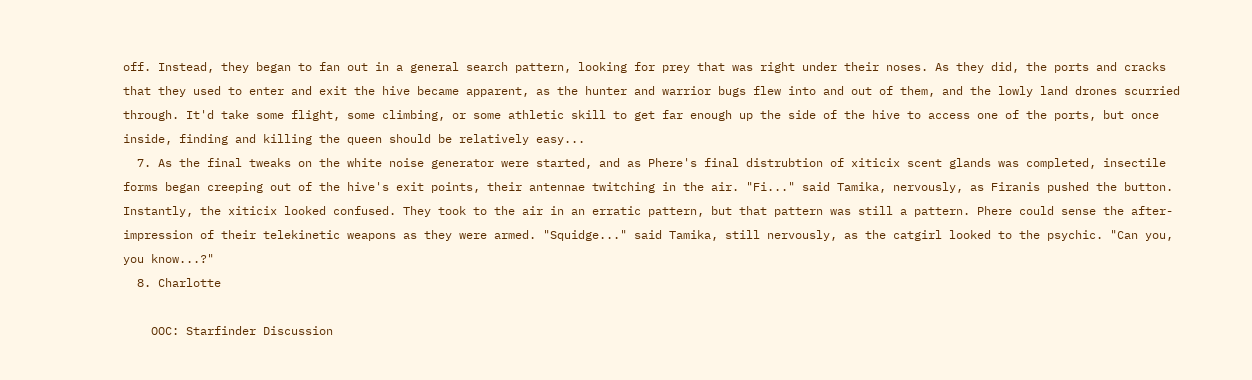off. Instead, they began to fan out in a general search pattern, looking for prey that was right under their noses. As they did, the ports and cracks that they used to enter and exit the hive became apparent, as the hunter and warrior bugs flew into and out of them, and the lowly land drones scurried through. It'd take some flight, some climbing, or some athletic skill to get far enough up the side of the hive to access one of the ports, but once inside, finding and killing the queen should be relatively easy...
  7. As the final tweaks on the white noise generator were started, and as Phere's final distrubtion of xiticix scent glands was completed, insectile forms began creeping out of the hive's exit points, their antennae twitching in the air. "Fi..." said Tamika, nervously, as Firanis pushed the button. Instantly, the xiticix looked confused. They took to the air in an erratic pattern, but that pattern was still a pattern. Phere could sense the after-impression of their telekinetic weapons as they were armed. "Squidge..." said Tamika, still nervously, as the catgirl looked to the psychic. "Can you, you know...?"
  8. Charlotte

    OOC: Starfinder Discussion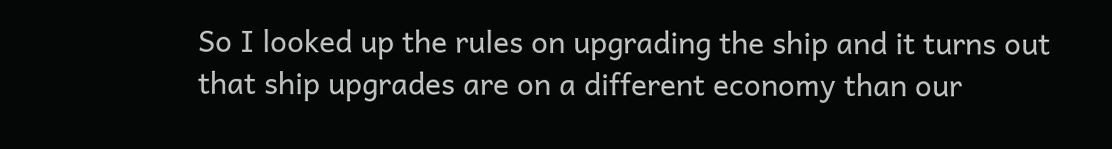So I looked up the rules on upgrading the ship and it turns out that ship upgrades are on a different economy than our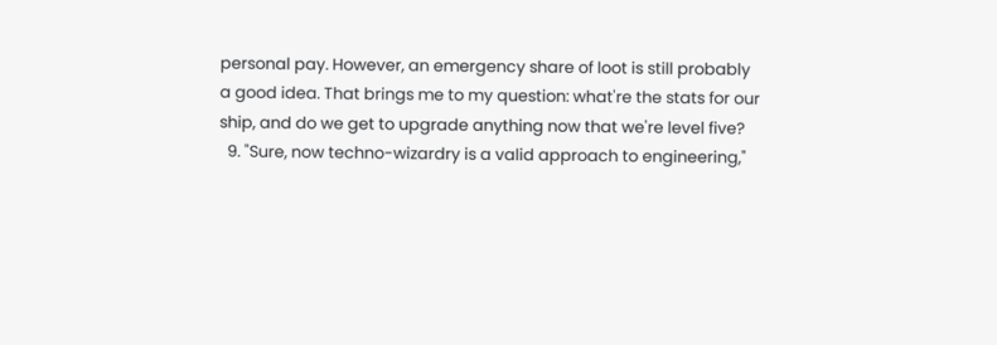personal pay. However, an emergency share of loot is still probably a good idea. That brings me to my question: what're the stats for our ship, and do we get to upgrade anything now that we're level five?
  9. "Sure, now techno-wizardry is a valid approach to engineering,"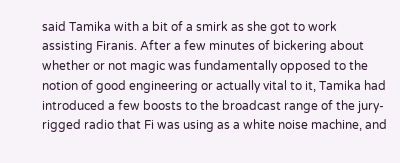said Tamika with a bit of a smirk as she got to work assisting Firanis. After a few minutes of bickering about whether or not magic was fundamentally opposed to the notion of good engineering or actually vital to it, Tamika had introduced a few boosts to the broadcast range of the jury-rigged radio that Fi was using as a white noise machine, and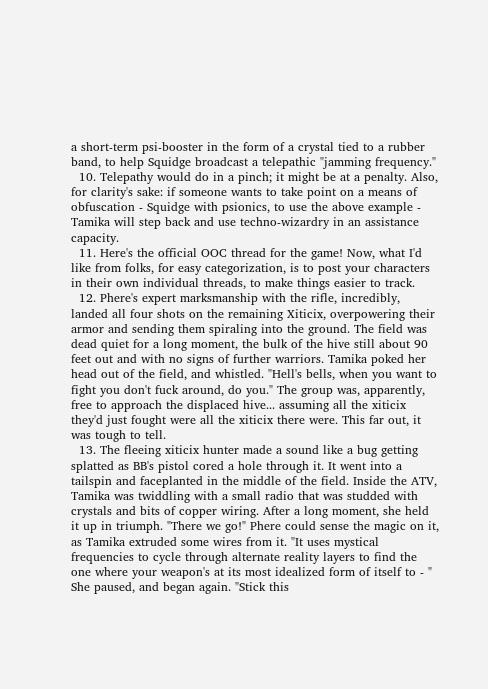a short-term psi-booster in the form of a crystal tied to a rubber band, to help Squidge broadcast a telepathic "jamming frequency."
  10. Telepathy would do in a pinch; it might be at a penalty. Also, for clarity's sake: if someone wants to take point on a means of obfuscation - Squidge with psionics, to use the above example - Tamika will step back and use techno-wizardry in an assistance capacity.
  11. Here's the official OOC thread for the game! Now, what I'd like from folks, for easy categorization, is to post your characters in their own individual threads, to make things easier to track.
  12. Phere's expert marksmanship with the rifle, incredibly, landed all four shots on the remaining Xiticix, overpowering their armor and sending them spiraling into the ground. The field was dead quiet for a long moment, the bulk of the hive still about 90 feet out and with no signs of further warriors. Tamika poked her head out of the field, and whistled. "Hell's bells, when you want to fight you don't fuck around, do you." The group was, apparently, free to approach the displaced hive... assuming all the xiticix they'd just fought were all the xiticix there were. This far out, it was tough to tell.
  13. The fleeing xiticix hunter made a sound like a bug getting splatted as BB's pistol cored a hole through it. It went into a tailspin and faceplanted in the middle of the field. Inside the ATV, Tamika was twiddling with a small radio that was studded with crystals and bits of copper wiring. After a long moment, she held it up in triumph. "There we go!" Phere could sense the magic on it, as Tamika extruded some wires from it. "It uses mystical frequencies to cycle through alternate reality layers to find the one where your weapon's at its most idealized form of itself to - " She paused, and began again. "Stick this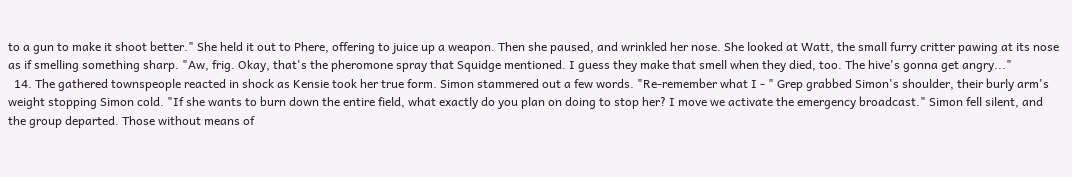to a gun to make it shoot better." She held it out to Phere, offering to juice up a weapon. Then she paused, and wrinkled her nose. She looked at Watt, the small furry critter pawing at its nose as if smelling something sharp. "Aw, frig. Okay, that's the pheromone spray that Squidge mentioned. I guess they make that smell when they died, too. The hive's gonna get angry..."
  14. The gathered townspeople reacted in shock as Kensie took her true form. Simon stammered out a few words. "Re-remember what I - " Grep grabbed Simon's shoulder, their burly arm's weight stopping Simon cold. "If she wants to burn down the entire field, what exactly do you plan on doing to stop her? I move we activate the emergency broadcast." Simon fell silent, and the group departed. Those without means of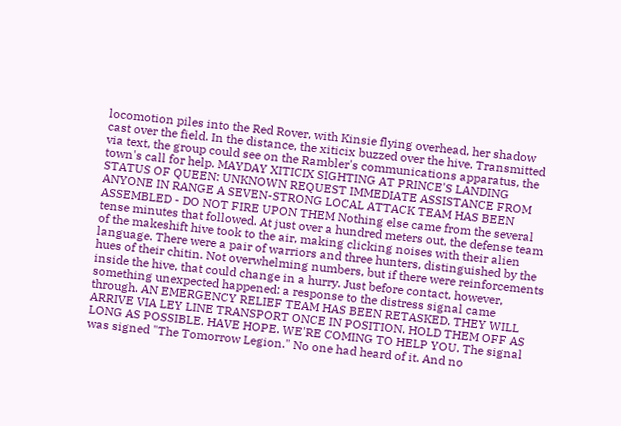locomotion piles into the Red Rover, with Kinsie flying overhead, her shadow cast over the field. In the distance, the xiticix buzzed over the hive. Transmitted via text, the group could see on the Rambler's communications apparatus, the town's call for help. MAYDAY XITICIX SIGHTING AT PRINCE'S LANDING STATUS OF QUEEN: UNKNOWN REQUEST IMMEDIATE ASSISTANCE FROM ANYONE IN RANGE A SEVEN-STRONG LOCAL ATTACK TEAM HAS BEEN ASSEMBLED - DO NOT FIRE UPON THEM Nothing else came from the several tense minutes that followed. At just over a hundred meters out, the defense team of the makeshift hive took to the air, making clicking noises with their alien language. There were a pair of warriors and three hunters, distinguished by the hues of their chitin. Not overwhelming numbers, but if there were reinforcements inside the hive, that could change in a hurry. Just before contact, however, something unexpected happened: a response to the distress signal came through. AN EMERGENCY RELIEF TEAM HAS BEEN RETASKED. THEY WILL ARRIVE VIA LEY LINE TRANSPORT ONCE IN POSITION. HOLD THEM OFF AS LONG AS POSSIBLE. HAVE HOPE. WE'RE COMING TO HELP YOU. The signal was signed "The Tomorrow Legion." No one had heard of it. And no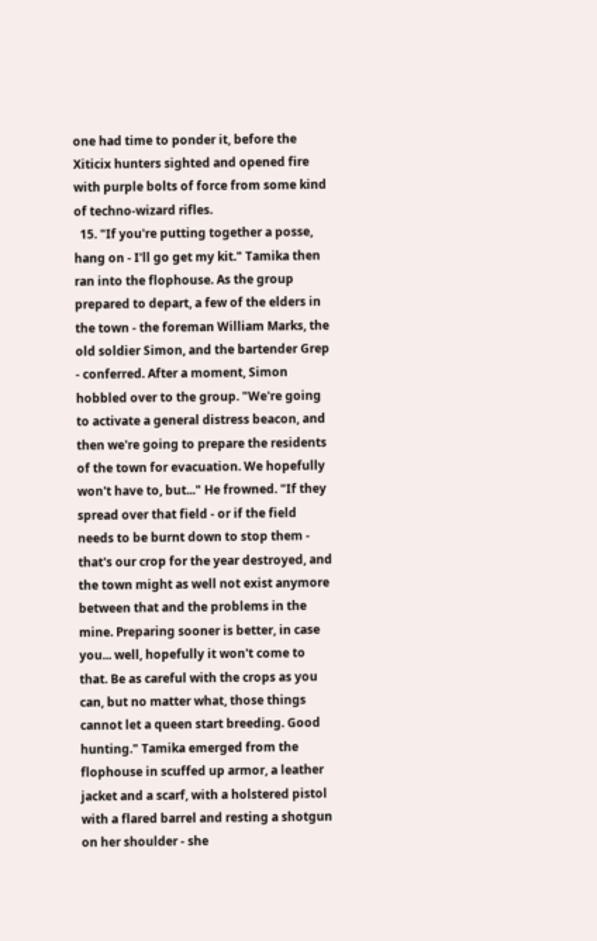one had time to ponder it, before the Xiticix hunters sighted and opened fire with purple bolts of force from some kind of techno-wizard rifles.
  15. "If you're putting together a posse, hang on - I'll go get my kit." Tamika then ran into the flophouse. As the group prepared to depart, a few of the elders in the town - the foreman William Marks, the old soldier Simon, and the bartender Grep - conferred. After a moment, Simon hobbled over to the group. "We're going to activate a general distress beacon, and then we're going to prepare the residents of the town for evacuation. We hopefully won't have to, but..." He frowned. "If they spread over that field - or if the field needs to be burnt down to stop them - that's our crop for the year destroyed, and the town might as well not exist anymore between that and the problems in the mine. Preparing sooner is better, in case you... well, hopefully it won't come to that. Be as careful with the crops as you can, but no matter what, those things cannot let a queen start breeding. Good hunting." Tamika emerged from the flophouse in scuffed up armor, a leather jacket and a scarf, with a holstered pistol with a flared barrel and resting a shotgun on her shoulder - she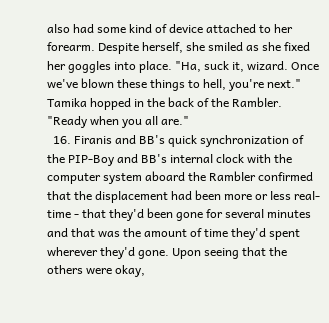also had some kind of device attached to her forearm. Despite herself, she smiled as she fixed her goggles into place. "Ha, suck it, wizard. Once we've blown these things to hell, you're next." Tamika hopped in the back of the Rambler. "Ready when you all are."
  16. Firanis and BB's quick synchronization of the PIP-Boy and BB's internal clock with the computer system aboard the Rambler confirmed that the displacement had been more or less real-time - that they'd been gone for several minutes and that was the amount of time they'd spent wherever they'd gone. Upon seeing that the others were okay,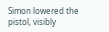Simon lowered the pistol, visibly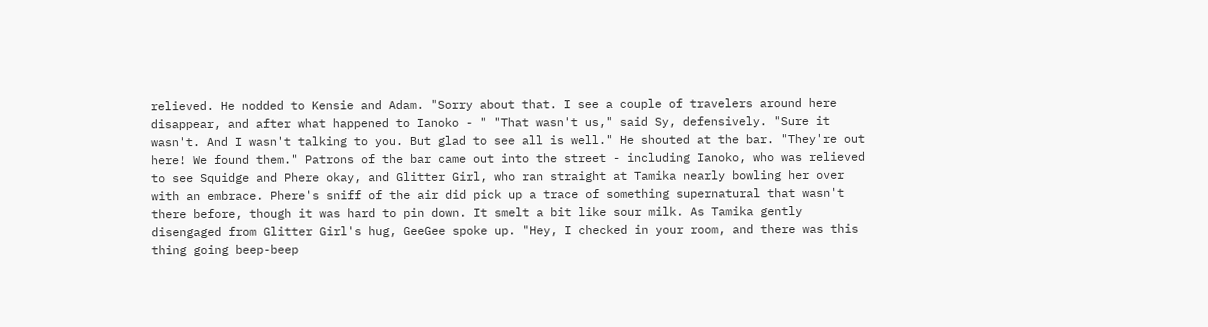relieved. He nodded to Kensie and Adam. "Sorry about that. I see a couple of travelers around here disappear, and after what happened to Ianoko - " "That wasn't us," said Sy, defensively. "Sure it wasn't. And I wasn't talking to you. But glad to see all is well." He shouted at the bar. "They're out here! We found them." Patrons of the bar came out into the street - including Ianoko, who was relieved to see Squidge and Phere okay, and Glitter Girl, who ran straight at Tamika nearly bowling her over with an embrace. Phere's sniff of the air did pick up a trace of something supernatural that wasn't there before, though it was hard to pin down. It smelt a bit like sour milk. As Tamika gently disengaged from Glitter Girl's hug, GeeGee spoke up. "Hey, I checked in your room, and there was this thing going beep-beep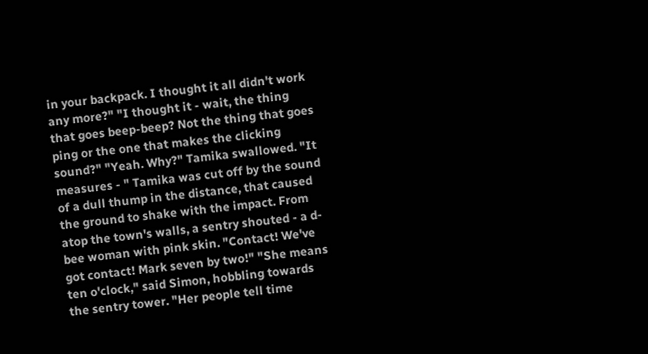in your backpack. I thought it all didn't work any more?" "I thought it - wait, the thing that goes beep-beep? Not the thing that goes ping or the one that makes the clicking sound?" "Yeah. Why?" Tamika swallowed. "It measures - " Tamika was cut off by the sound of a dull thump in the distance, that caused the ground to shake with the impact. From atop the town's walls, a sentry shouted - a d-bee woman with pink skin. "Contact! We've got contact! Mark seven by two!" "She means ten o'clock," said Simon, hobbling towards the sentry tower. "Her people tell time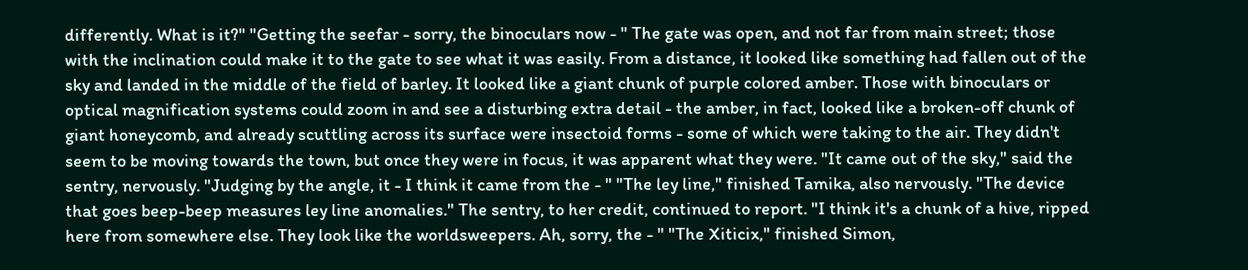differently. What is it?" "Getting the seefar - sorry, the binoculars now - " The gate was open, and not far from main street; those with the inclination could make it to the gate to see what it was easily. From a distance, it looked like something had fallen out of the sky and landed in the middle of the field of barley. It looked like a giant chunk of purple colored amber. Those with binoculars or optical magnification systems could zoom in and see a disturbing extra detail - the amber, in fact, looked like a broken-off chunk of giant honeycomb, and already scuttling across its surface were insectoid forms - some of which were taking to the air. They didn't seem to be moving towards the town, but once they were in focus, it was apparent what they were. "It came out of the sky," said the sentry, nervously. "Judging by the angle, it - I think it came from the - " "The ley line," finished Tamika, also nervously. "The device that goes beep-beep measures ley line anomalies." The sentry, to her credit, continued to report. "I think it's a chunk of a hive, ripped here from somewhere else. They look like the worldsweepers. Ah, sorry, the - " "The Xiticix," finished Simon,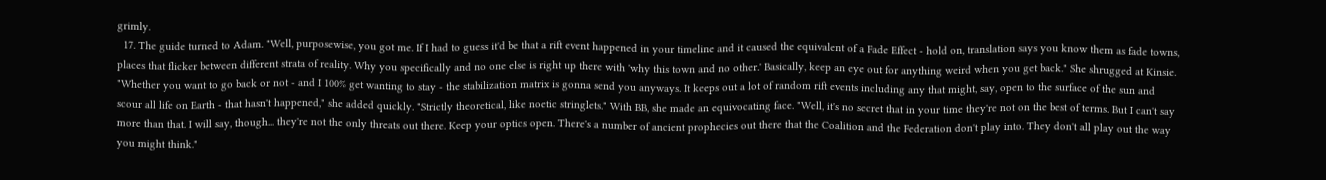grimly.
  17. The guide turned to Adam. "Well, purposewise, you got me. If I had to guess it'd be that a rift event happened in your timeline and it caused the equivalent of a Fade Effect - hold on, translation says you know them as fade towns, places that flicker between different strata of reality. Why you specifically and no one else is right up there with 'why this town and no other.' Basically, keep an eye out for anything weird when you get back." She shrugged at Kinsie. "Whether you want to go back or not - and I 100% get wanting to stay - the stabilization matrix is gonna send you anyways. It keeps out a lot of random rift events including any that might, say, open to the surface of the sun and scour all life on Earth - that hasn't happened," she added quickly. "Strictly theoretical, like noetic stringlets." With BB, she made an equivocating face. "Well, it's no secret that in your time they're not on the best of terms. But I can't say more than that. I will say, though... they're not the only threats out there. Keep your optics open. There's a number of ancient prophecies out there that the Coalition and the Federation don't play into. They don't all play out the way you might think."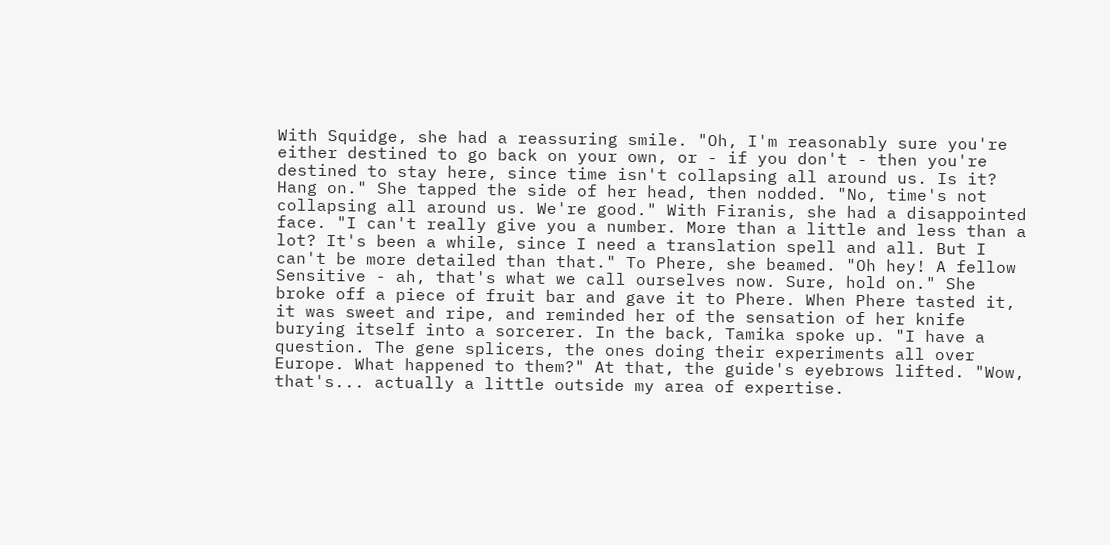With Squidge, she had a reassuring smile. "Oh, I'm reasonably sure you're either destined to go back on your own, or - if you don't - then you're destined to stay here, since time isn't collapsing all around us. Is it? Hang on." She tapped the side of her head, then nodded. "No, time's not collapsing all around us. We're good." With Firanis, she had a disappointed face. "I can't really give you a number. More than a little and less than a lot? It's been a while, since I need a translation spell and all. But I can't be more detailed than that." To Phere, she beamed. "Oh hey! A fellow Sensitive - ah, that's what we call ourselves now. Sure, hold on." She broke off a piece of fruit bar and gave it to Phere. When Phere tasted it, it was sweet and ripe, and reminded her of the sensation of her knife burying itself into a sorcerer. In the back, Tamika spoke up. "I have a question. The gene splicers, the ones doing their experiments all over Europe. What happened to them?" At that, the guide's eyebrows lifted. "Wow, that's... actually a little outside my area of expertise.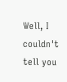Well, I couldn't tell you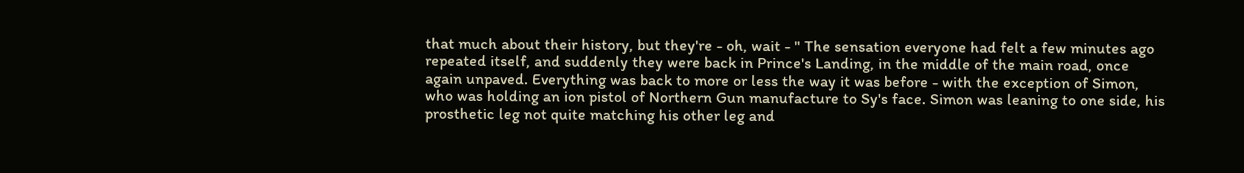that much about their history, but they're - oh, wait - " The sensation everyone had felt a few minutes ago repeated itself, and suddenly they were back in Prince's Landing, in the middle of the main road, once again unpaved. Everything was back to more or less the way it was before - with the exception of Simon, who was holding an ion pistol of Northern Gun manufacture to Sy's face. Simon was leaning to one side, his prosthetic leg not quite matching his other leg and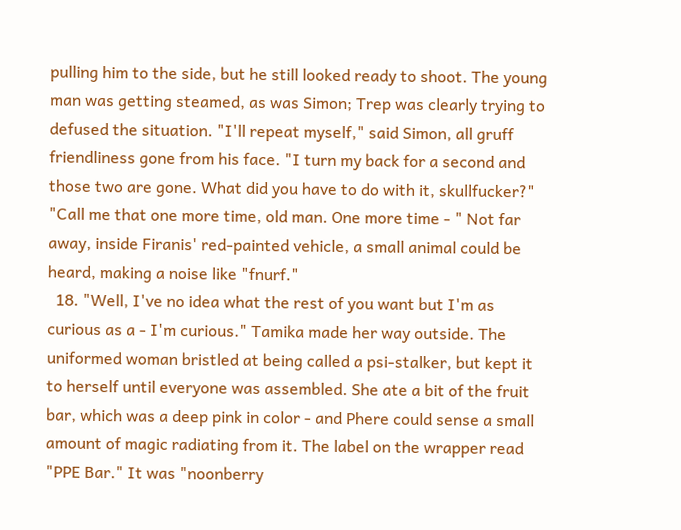pulling him to the side, but he still looked ready to shoot. The young man was getting steamed, as was Simon; Trep was clearly trying to defused the situation. "I'll repeat myself," said Simon, all gruff friendliness gone from his face. "I turn my back for a second and those two are gone. What did you have to do with it, skullfucker?" "Call me that one more time, old man. One more time - " Not far away, inside Firanis' red-painted vehicle, a small animal could be heard, making a noise like "fnurf."
  18. "Well, I've no idea what the rest of you want but I'm as curious as a - I'm curious." Tamika made her way outside. The uniformed woman bristled at being called a psi-stalker, but kept it to herself until everyone was assembled. She ate a bit of the fruit bar, which was a deep pink in color - and Phere could sense a small amount of magic radiating from it. The label on the wrapper read "PPE Bar." It was "noonberry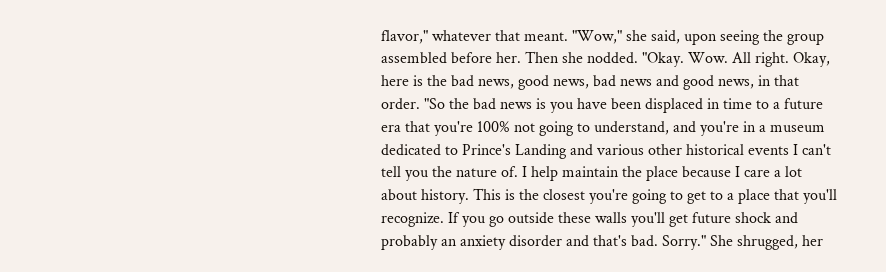flavor," whatever that meant. "Wow," she said, upon seeing the group assembled before her. Then she nodded. "Okay. Wow. All right. Okay, here is the bad news, good news, bad news and good news, in that order. "So the bad news is you have been displaced in time to a future era that you're 100% not going to understand, and you're in a museum dedicated to Prince's Landing and various other historical events I can't tell you the nature of. I help maintain the place because I care a lot about history. This is the closest you're going to get to a place that you'll recognize. If you go outside these walls you'll get future shock and probably an anxiety disorder and that's bad. Sorry." She shrugged, her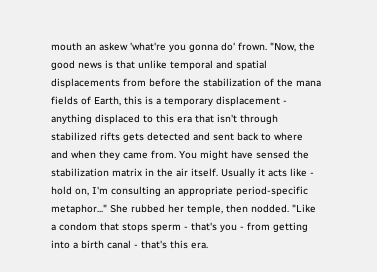mouth an askew 'what're you gonna do' frown. "Now, the good news is that unlike temporal and spatial displacements from before the stabilization of the mana fields of Earth, this is a temporary displacement - anything displaced to this era that isn't through stabilized rifts gets detected and sent back to where and when they came from. You might have sensed the stabilization matrix in the air itself. Usually it acts like - hold on, I'm consulting an appropriate period-specific metaphor..." She rubbed her temple, then nodded. "Like a condom that stops sperm - that's you - from getting into a birth canal - that's this era.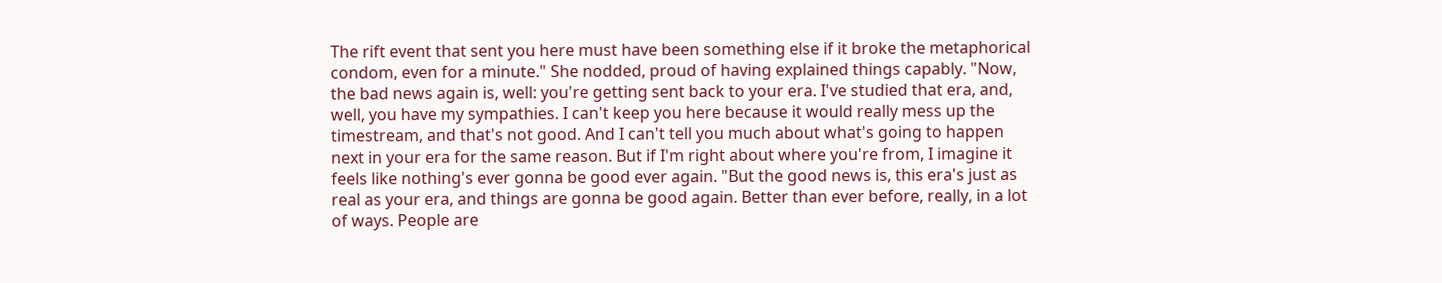The rift event that sent you here must have been something else if it broke the metaphorical condom, even for a minute." She nodded, proud of having explained things capably. "Now, the bad news again is, well: you're getting sent back to your era. I've studied that era, and, well, you have my sympathies. I can't keep you here because it would really mess up the timestream, and that's not good. And I can't tell you much about what's going to happen next in your era for the same reason. But if I'm right about where you're from, I imagine it feels like nothing's ever gonna be good ever again. "But the good news is, this era's just as real as your era, and things are gonna be good again. Better than ever before, really, in a lot of ways. People are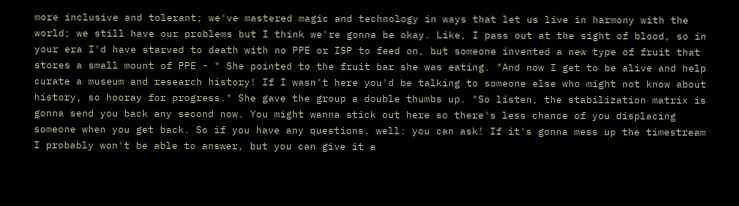more inclusive and tolerant; we've mastered magic and technology in ways that let us live in harmony with the world; we still have our problems but I think we're gonna be okay. Like, I pass out at the sight of blood, so in your era I'd have starved to death with no PPE or ISP to feed on, but someone invented a new type of fruit that stores a small mount of PPE - " She pointed to the fruit bar she was eating. "And now I get to be alive and help curate a museum and research history! If I wasn't here you'd be talking to someone else who might not know about history, so hooray for progress." She gave the group a double thumbs up. "So listen, the stabilization matrix is gonna send you back any second now. You might wanna stick out here so there's less chance of you displacing someone when you get back. So if you have any questions, well: you can ask! If it's gonna mess up the timestream I probably won't be able to answer, but you can give it a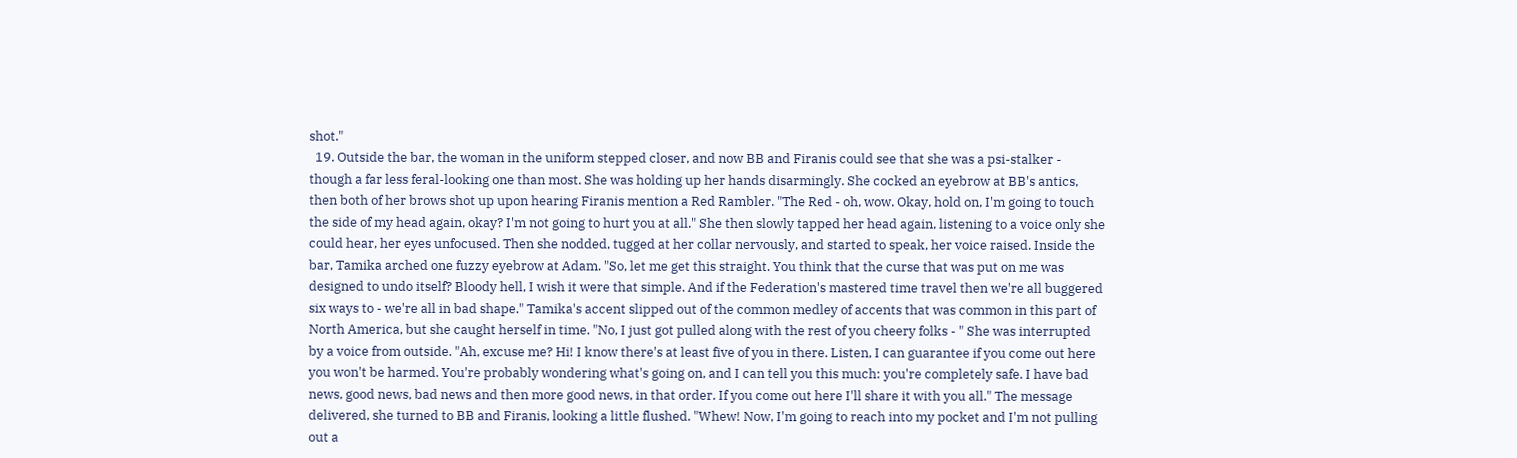shot."
  19. Outside the bar, the woman in the uniform stepped closer, and now BB and Firanis could see that she was a psi-stalker - though a far less feral-looking one than most. She was holding up her hands disarmingly. She cocked an eyebrow at BB's antics, then both of her brows shot up upon hearing Firanis mention a Red Rambler. "The Red - oh, wow. Okay, hold on, I'm going to touch the side of my head again, okay? I'm not going to hurt you at all." She then slowly tapped her head again, listening to a voice only she could hear, her eyes unfocused. Then she nodded, tugged at her collar nervously, and started to speak, her voice raised. Inside the bar, Tamika arched one fuzzy eyebrow at Adam. "So, let me get this straight. You think that the curse that was put on me was designed to undo itself? Bloody hell, I wish it were that simple. And if the Federation's mastered time travel then we're all buggered six ways to - we're all in bad shape." Tamika's accent slipped out of the common medley of accents that was common in this part of North America, but she caught herself in time. "No, I just got pulled along with the rest of you cheery folks - " She was interrupted by a voice from outside. "Ah, excuse me? Hi! I know there's at least five of you in there. Listen, I can guarantee if you come out here you won't be harmed. You're probably wondering what's going on, and I can tell you this much: you're completely safe. I have bad news, good news, bad news and then more good news, in that order. If you come out here I'll share it with you all." The message delivered, she turned to BB and Firanis, looking a little flushed. "Whew! Now, I'm going to reach into my pocket and I'm not pulling out a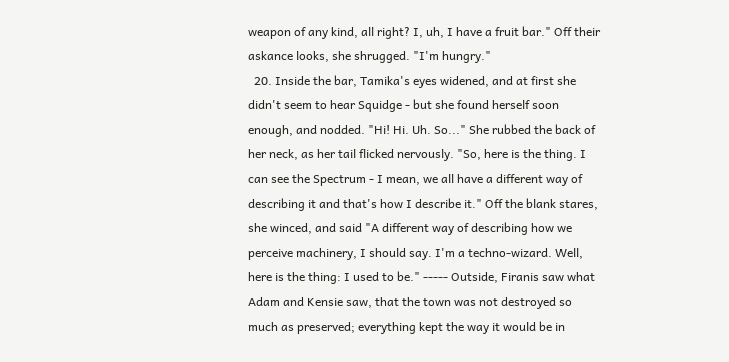weapon of any kind, all right? I, uh, I have a fruit bar." Off their askance looks, she shrugged. "I'm hungry."
  20. Inside the bar, Tamika's eyes widened, and at first she didn't seem to hear Squidge - but she found herself soon enough, and nodded. "Hi! Hi. Uh. So..." She rubbed the back of her neck, as her tail flicked nervously. "So, here is the thing. I can see the Spectrum - I mean, we all have a different way of describing it and that's how I describe it." Off the blank stares, she winced, and said "A different way of describing how we perceive machinery, I should say. I'm a techno-wizard. Well, here is the thing: I used to be." ----- Outside, Firanis saw what Adam and Kensie saw, that the town was not destroyed so much as preserved; everything kept the way it would be in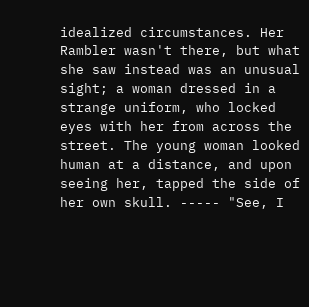idealized circumstances. Her Rambler wasn't there, but what she saw instead was an unusual sight; a woman dressed in a strange uniform, who locked eyes with her from across the street. The young woman looked human at a distance, and upon seeing her, tapped the side of her own skull. ----- "See, I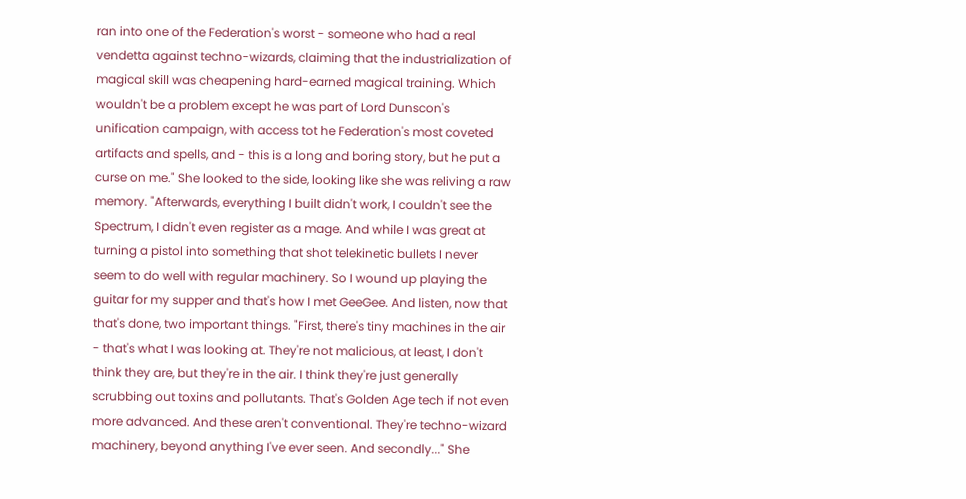ran into one of the Federation's worst - someone who had a real vendetta against techno-wizards, claiming that the industrialization of magical skill was cheapening hard-earned magical training. Which wouldn't be a problem except he was part of Lord Dunscon's unification campaign, with access tot he Federation's most coveted artifacts and spells, and - this is a long and boring story, but he put a curse on me." She looked to the side, looking like she was reliving a raw memory. "Afterwards, everything I built didn't work, I couldn't see the Spectrum, I didn't even register as a mage. And while I was great at turning a pistol into something that shot telekinetic bullets I never seem to do well with regular machinery. So I wound up playing the guitar for my supper and that's how I met GeeGee. And listen, now that that's done, two important things. "First, there's tiny machines in the air - that's what I was looking at. They're not malicious, at least, I don't think they are, but they're in the air. I think they're just generally scrubbing out toxins and pollutants. That's Golden Age tech if not even more advanced. And these aren't conventional. They're techno-wizard machinery, beyond anything I've ever seen. And secondly..." She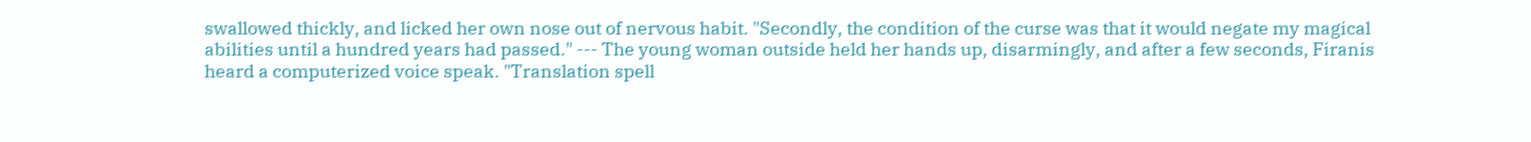swallowed thickly, and licked her own nose out of nervous habit. "Secondly, the condition of the curse was that it would negate my magical abilities until a hundred years had passed." --- The young woman outside held her hands up, disarmingly, and after a few seconds, Firanis heard a computerized voice speak. "Translation spell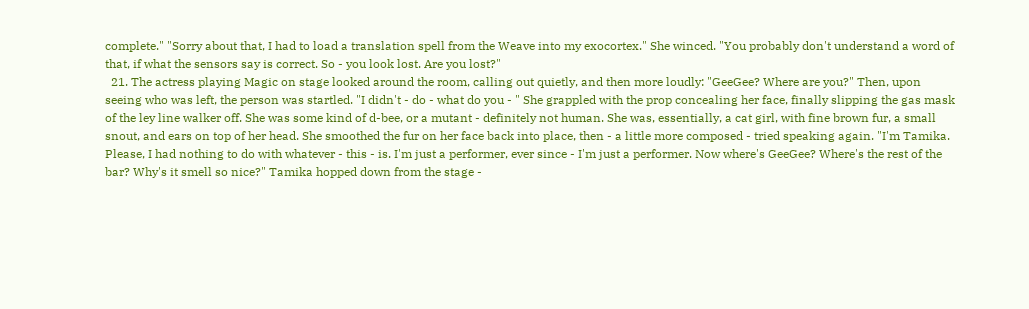complete." "Sorry about that, I had to load a translation spell from the Weave into my exocortex." She winced. "You probably don't understand a word of that, if what the sensors say is correct. So - you look lost. Are you lost?"
  21. The actress playing Magic on stage looked around the room, calling out quietly, and then more loudly: "GeeGee? Where are you?" Then, upon seeing who was left, the person was startled. "I didn't - do - what do you - " She grappled with the prop concealing her face, finally slipping the gas mask of the ley line walker off. She was some kind of d-bee, or a mutant - definitely not human. She was, essentially, a cat girl, with fine brown fur, a small snout, and ears on top of her head. She smoothed the fur on her face back into place, then - a little more composed - tried speaking again. "I'm Tamika. Please, I had nothing to do with whatever - this - is. I'm just a performer, ever since - I'm just a performer. Now where's GeeGee? Where's the rest of the bar? Why's it smell so nice?" Tamika hopped down from the stage -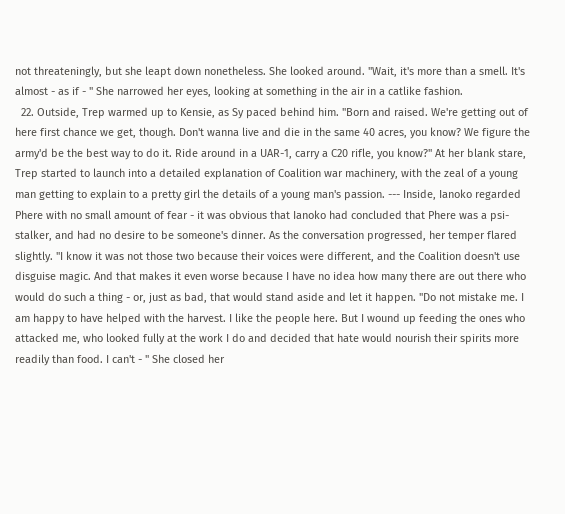not threateningly, but she leapt down nonetheless. She looked around. "Wait, it's more than a smell. It's almost - as if - " She narrowed her eyes, looking at something in the air in a catlike fashion.
  22. Outside, Trep warmed up to Kensie, as Sy paced behind him. "Born and raised. We're getting out of here first chance we get, though. Don't wanna live and die in the same 40 acres, you know? We figure the army'd be the best way to do it. Ride around in a UAR-1, carry a C20 rifle, you know?" At her blank stare, Trep started to launch into a detailed explanation of Coalition war machinery, with the zeal of a young man getting to explain to a pretty girl the details of a young man's passion. --- Inside, Ianoko regarded Phere with no small amount of fear - it was obvious that Ianoko had concluded that Phere was a psi-stalker, and had no desire to be someone's dinner. As the conversation progressed, her temper flared slightly. "I know it was not those two because their voices were different, and the Coalition doesn't use disguise magic. And that makes it even worse because I have no idea how many there are out there who would do such a thing - or, just as bad, that would stand aside and let it happen. "Do not mistake me. I am happy to have helped with the harvest. I like the people here. But I wound up feeding the ones who attacked me, who looked fully at the work I do and decided that hate would nourish their spirits more readily than food. I can't - " She closed her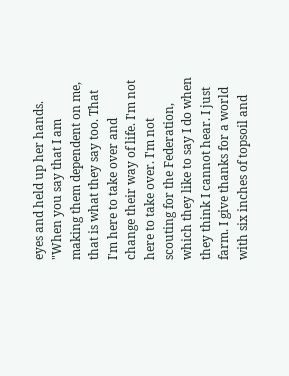eyes and held up her hands. "When you say that I am making them dependent on me, that is what they say too. That I'm here to take over and change their way of life. I'm not here to take over. I'm not scouting for the Federation, which they like to say I do when they think I cannot hear. I just farm. I give thanks for a world with six inches of topsoil and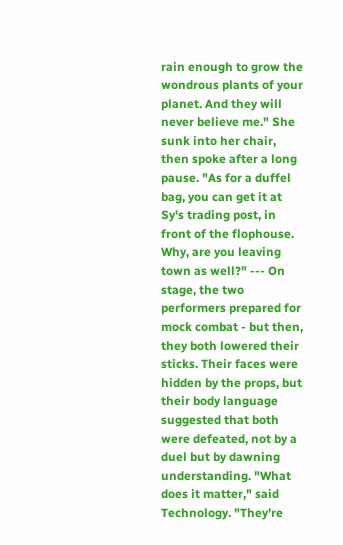rain enough to grow the wondrous plants of your planet. And they will never believe me." She sunk into her chair, then spoke after a long pause. "As for a duffel bag, you can get it at Sy's trading post, in front of the flophouse. Why, are you leaving town as well?" --- On stage, the two performers prepared for mock combat - but then, they both lowered their sticks. Their faces were hidden by the props, but their body language suggested that both were defeated, not by a duel but by dawning understanding. "What does it matter," said Technology. "They're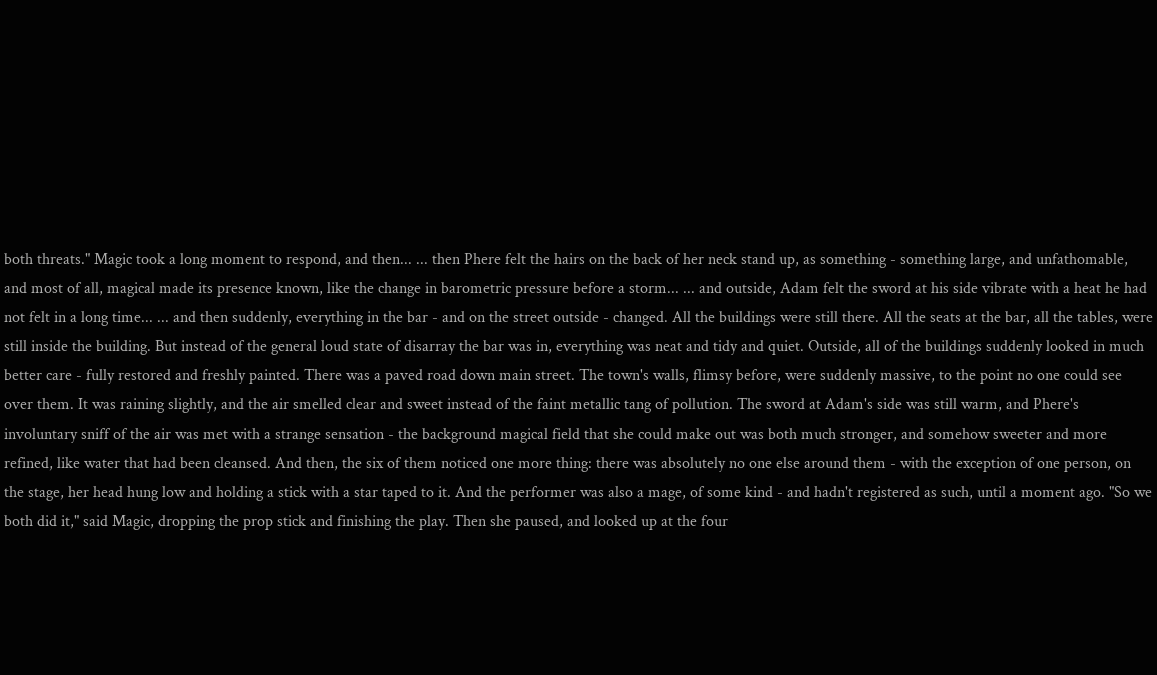both threats." Magic took a long moment to respond, and then... ... then Phere felt the hairs on the back of her neck stand up, as something - something large, and unfathomable, and most of all, magical made its presence known, like the change in barometric pressure before a storm... ... and outside, Adam felt the sword at his side vibrate with a heat he had not felt in a long time... ... and then suddenly, everything in the bar - and on the street outside - changed. All the buildings were still there. All the seats at the bar, all the tables, were still inside the building. But instead of the general loud state of disarray the bar was in, everything was neat and tidy and quiet. Outside, all of the buildings suddenly looked in much better care - fully restored and freshly painted. There was a paved road down main street. The town's walls, flimsy before, were suddenly massive, to the point no one could see over them. It was raining slightly, and the air smelled clear and sweet instead of the faint metallic tang of pollution. The sword at Adam's side was still warm, and Phere's involuntary sniff of the air was met with a strange sensation - the background magical field that she could make out was both much stronger, and somehow sweeter and more refined, like water that had been cleansed. And then, the six of them noticed one more thing: there was absolutely no one else around them - with the exception of one person, on the stage, her head hung low and holding a stick with a star taped to it. And the performer was also a mage, of some kind - and hadn't registered as such, until a moment ago. "So we both did it," said Magic, dropping the prop stick and finishing the play. Then she paused, and looked up at the four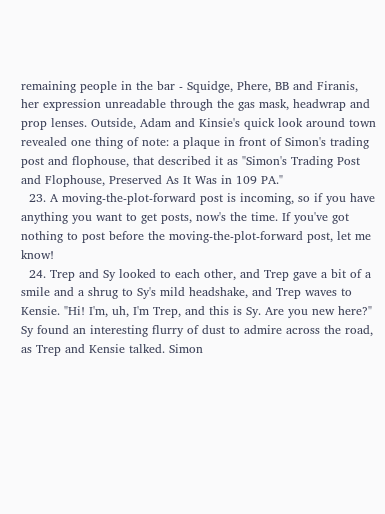remaining people in the bar - Squidge, Phere, BB and Firanis, her expression unreadable through the gas mask, headwrap and prop lenses. Outside, Adam and Kinsie's quick look around town revealed one thing of note: a plaque in front of Simon's trading post and flophouse, that described it as "Simon's Trading Post and Flophouse, Preserved As It Was in 109 PA."
  23. A moving-the-plot-forward post is incoming, so if you have anything you want to get posts, now's the time. If you've got nothing to post before the moving-the-plot-forward post, let me know!
  24. Trep and Sy looked to each other, and Trep gave a bit of a smile and a shrug to Sy's mild headshake, and Trep waves to Kensie. "Hi! I'm, uh, I'm Trep, and this is Sy. Are you new here?" Sy found an interesting flurry of dust to admire across the road, as Trep and Kensie talked. Simon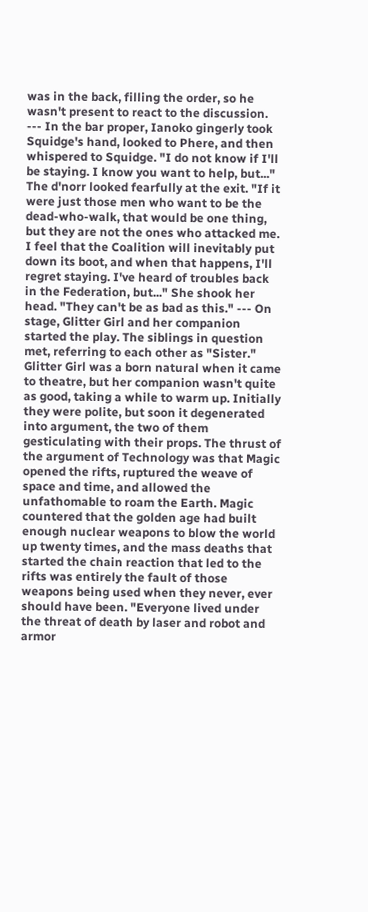was in the back, filling the order, so he wasn't present to react to the discussion. --- In the bar proper, Ianoko gingerly took Squidge's hand, looked to Phere, and then whispered to Squidge. "I do not know if I'll be staying. I know you want to help, but..." The d'norr looked fearfully at the exit. "If it were just those men who want to be the dead-who-walk, that would be one thing, but they are not the ones who attacked me. I feel that the Coalition will inevitably put down its boot, and when that happens, I'll regret staying. I've heard of troubles back in the Federation, but..." She shook her head. "They can't be as bad as this." --- On stage, Glitter Girl and her companion started the play. The siblings in question met, referring to each other as "Sister." Glitter Girl was a born natural when it came to theatre, but her companion wasn't quite as good, taking a while to warm up. Initially they were polite, but soon it degenerated into argument, the two of them gesticulating with their props. The thrust of the argument of Technology was that Magic opened the rifts, ruptured the weave of space and time, and allowed the unfathomable to roam the Earth. Magic countered that the golden age had built enough nuclear weapons to blow the world up twenty times, and the mass deaths that started the chain reaction that led to the rifts was entirely the fault of those weapons being used when they never, ever should have been. "Everyone lived under the threat of death by laser and robot and armor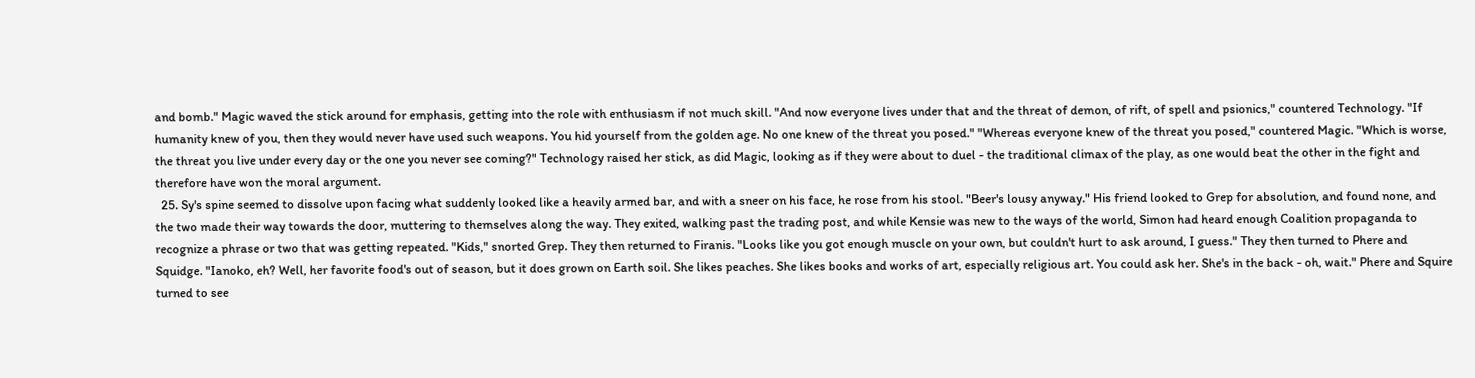and bomb." Magic waved the stick around for emphasis, getting into the role with enthusiasm if not much skill. "And now everyone lives under that and the threat of demon, of rift, of spell and psionics," countered Technology. "If humanity knew of you, then they would never have used such weapons. You hid yourself from the golden age. No one knew of the threat you posed." "Whereas everyone knew of the threat you posed," countered Magic. "Which is worse, the threat you live under every day or the one you never see coming?" Technology raised her stick, as did Magic, looking as if they were about to duel - the traditional climax of the play, as one would beat the other in the fight and therefore have won the moral argument.
  25. Sy's spine seemed to dissolve upon facing what suddenly looked like a heavily armed bar, and with a sneer on his face, he rose from his stool. "Beer's lousy anyway." His friend looked to Grep for absolution, and found none, and the two made their way towards the door, muttering to themselves along the way. They exited, walking past the trading post, and while Kensie was new to the ways of the world, Simon had heard enough Coalition propaganda to recognize a phrase or two that was getting repeated. "Kids," snorted Grep. They then returned to Firanis. "Looks like you got enough muscle on your own, but couldn't hurt to ask around, I guess." They then turned to Phere and Squidge. "Ianoko, eh? Well, her favorite food's out of season, but it does grown on Earth soil. She likes peaches. She likes books and works of art, especially religious art. You could ask her. She's in the back - oh, wait." Phere and Squire turned to see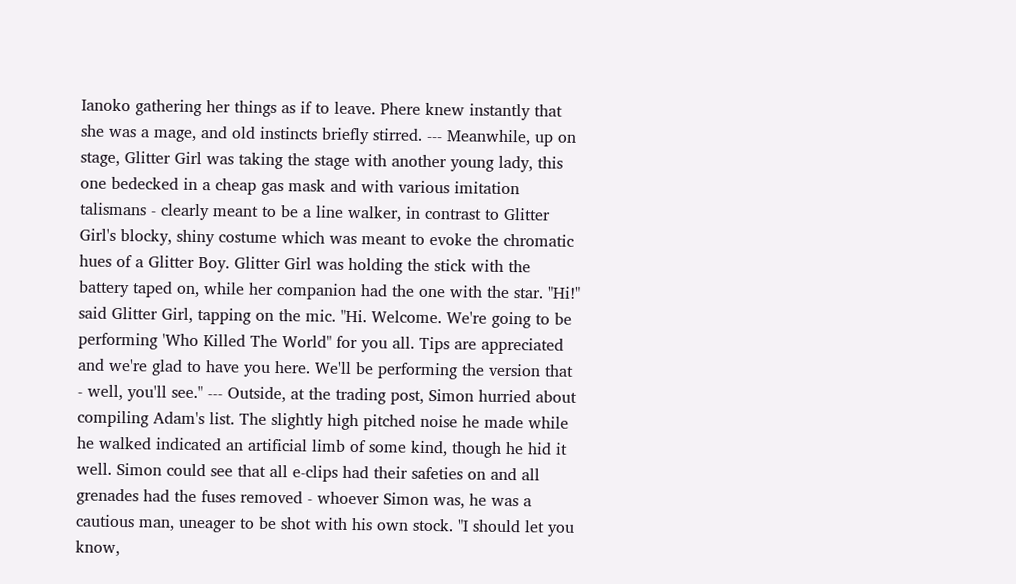Ianoko gathering her things as if to leave. Phere knew instantly that she was a mage, and old instincts briefly stirred. --- Meanwhile, up on stage, Glitter Girl was taking the stage with another young lady, this one bedecked in a cheap gas mask and with various imitation talismans - clearly meant to be a line walker, in contrast to Glitter Girl's blocky, shiny costume which was meant to evoke the chromatic hues of a Glitter Boy. Glitter Girl was holding the stick with the battery taped on, while her companion had the one with the star. "Hi!" said Glitter Girl, tapping on the mic. "Hi. Welcome. We're going to be performing 'Who Killed The World" for you all. Tips are appreciated and we're glad to have you here. We'll be performing the version that - well, you'll see." --- Outside, at the trading post, Simon hurried about compiling Adam's list. The slightly high pitched noise he made while he walked indicated an artificial limb of some kind, though he hid it well. Simon could see that all e-clips had their safeties on and all grenades had the fuses removed - whoever Simon was, he was a cautious man, uneager to be shot with his own stock. "I should let you know,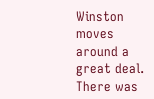Winston moves around a great deal. There was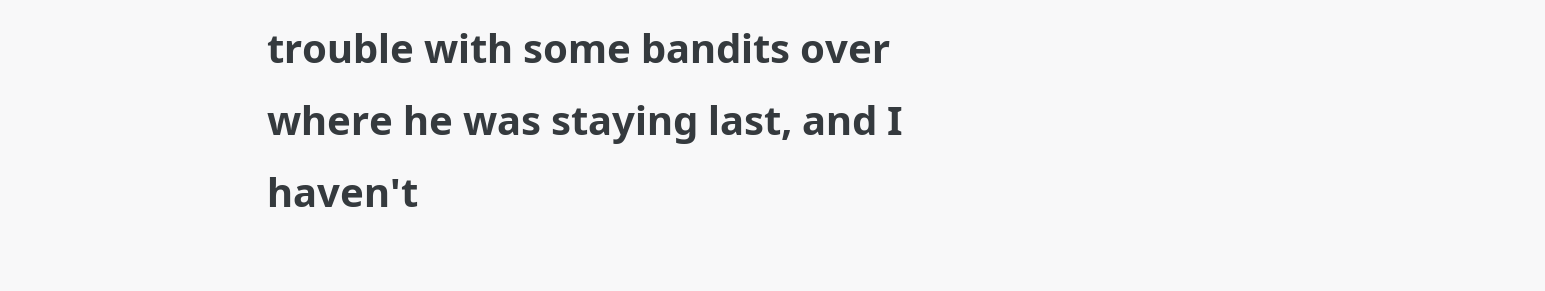trouble with some bandits over where he was staying last, and I haven't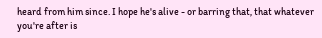heard from him since. I hope he's alive - or barring that, that whatever you're after is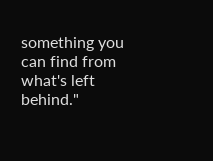something you can find from what's left behind."